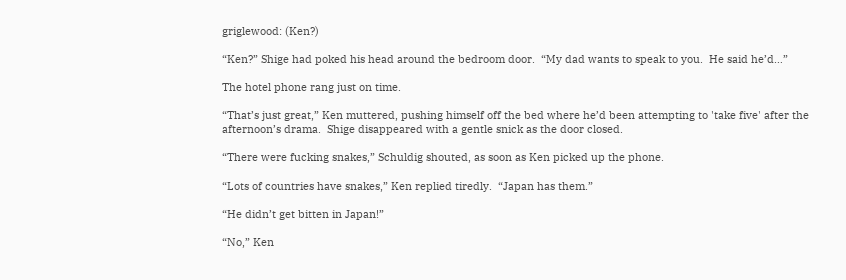griglewood: (Ken?)

“Ken?” Shige had poked his head around the bedroom door.  “My dad wants to speak to you.  He said he’d…”

The hotel phone rang just on time.

“That’s just great,” Ken muttered, pushing himself off the bed where he’d been attempting to 'take five' after the afternoon’s drama.  Shige disappeared with a gentle snick as the door closed.

“There were fucking snakes,” Schuldig shouted, as soon as Ken picked up the phone.

“Lots of countries have snakes,” Ken replied tiredly.  “Japan has them.”

“He didn’t get bitten in Japan!”

“No,” Ken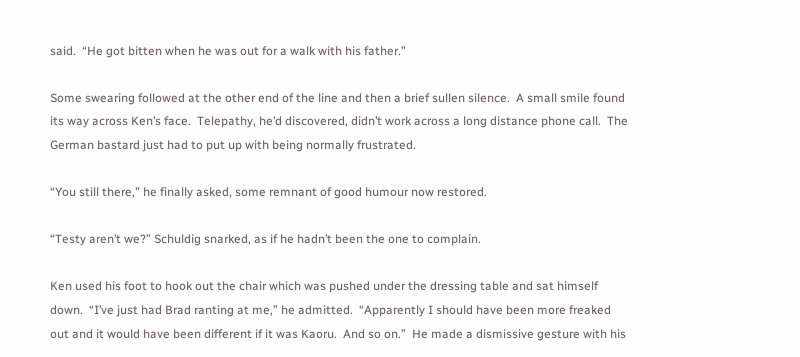said.  “He got bitten when he was out for a walk with his father.”

Some swearing followed at the other end of the line and then a brief sullen silence.  A small smile found its way across Ken’s face.  Telepathy, he’d discovered, didn’t work across a long distance phone call.  The German bastard just had to put up with being normally frustrated.

“You still there,” he finally asked, some remnant of good humour now restored.

“Testy aren’t we?” Schuldig snarked, as if he hadn’t been the one to complain.

Ken used his foot to hook out the chair which was pushed under the dressing table and sat himself down.  “I’ve just had Brad ranting at me,” he admitted.  “Apparently I should have been more freaked out and it would have been different if it was Kaoru.  And so on.”  He made a dismissive gesture with his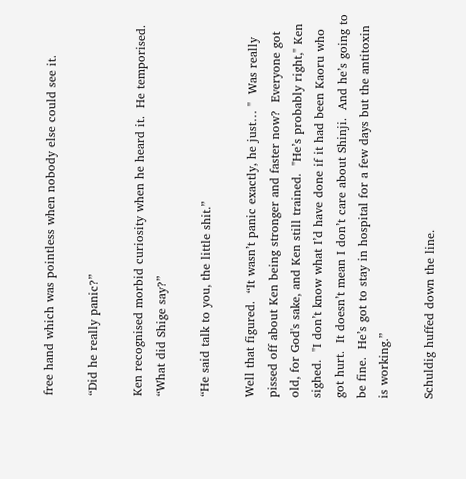free hand which was pointless when nobody else could see it.

“Did he really panic?”

Ken recognised morbid curiosity when he heard it.  He temporised.  “What did Shige say?”

“He said talk to you, the little shit.”

Well that figured.  “It wasn’t panic exactly, he just… "  Was really pissed off about Ken being stronger and faster now?  Everyone got old, for God's sake, and Ken still trained.  "He’s probably right," Ken sighed.  "I don’t know what I’d have done if it had been Kaoru who got hurt.  It doesn’t mean I don’t care about Shinji.  And he’s going to be fine.  He’s got to stay in hospital for a few days but the antitoxin is working.”

Schuldig huffed down the line.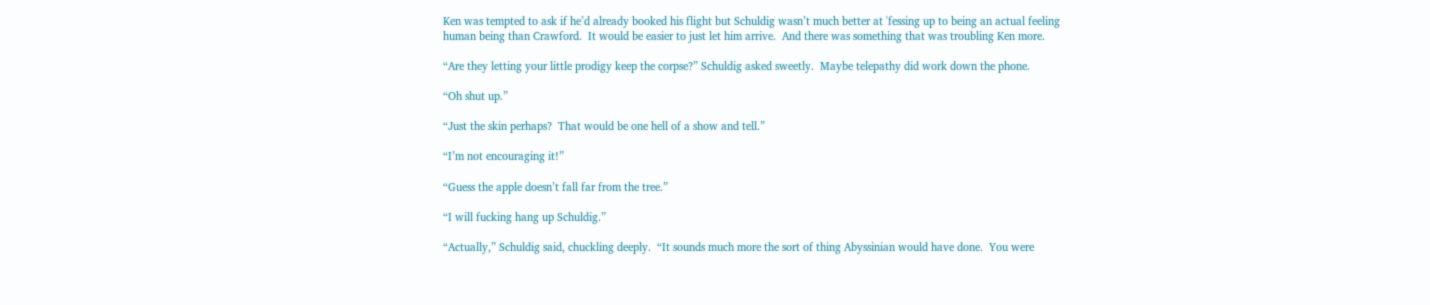Ken was tempted to ask if he’d already booked his flight but Schuldig wasn’t much better at 'fessing up to being an actual feeling human being than Crawford.  It would be easier to just let him arrive.  And there was something that was troubling Ken more.

“Are they letting your little prodigy keep the corpse?” Schuldig asked sweetly.  Maybe telepathy did work down the phone.

“Oh shut up.”

“Just the skin perhaps?  That would be one hell of a show and tell.”

“I’m not encouraging it!”

“Guess the apple doesn’t fall far from the tree.”

“I will fucking hang up Schuldig.”

“Actually,” Schuldig said, chuckling deeply.  “It sounds much more the sort of thing Abyssinian would have done.  You were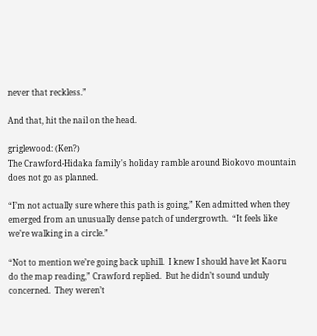never that reckless.”

And that, hit the nail on the head.

griglewood: (Ken?)
The Crawford-Hidaka family's holiday ramble around Biokovo mountain does not go as planned.

“I’m not actually sure where this path is going,” Ken admitted when they emerged from an unusually dense patch of undergrowth.  “It feels like we’re walking in a circle.”

“Not to mention we’re going back uphill.  I knew I should have let Kaoru do the map reading,” Crawford replied.  But he didn’t sound unduly concerned.  They weren’t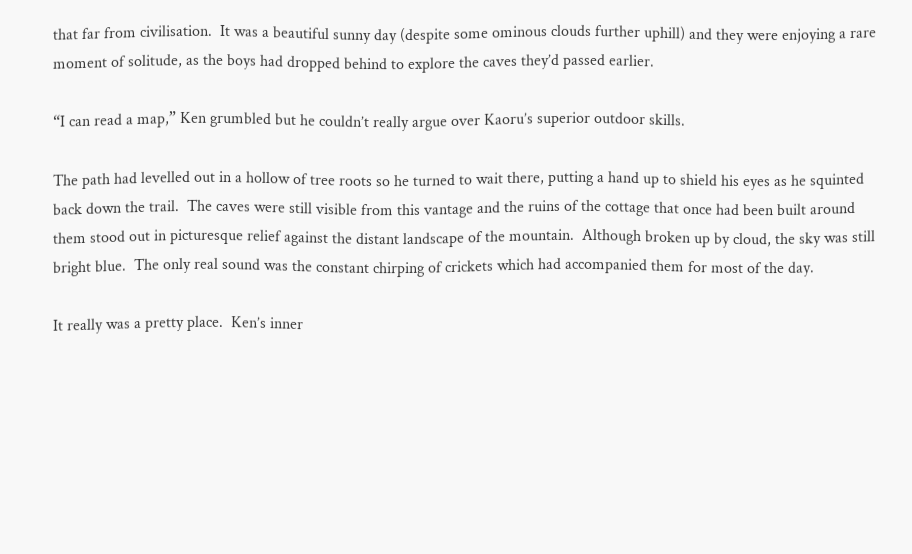that far from civilisation.  It was a beautiful sunny day (despite some ominous clouds further uphill) and they were enjoying a rare moment of solitude, as the boys had dropped behind to explore the caves they’d passed earlier.

“I can read a map,” Ken grumbled but he couldn’t really argue over Kaoru’s superior outdoor skills.

The path had levelled out in a hollow of tree roots so he turned to wait there, putting a hand up to shield his eyes as he squinted back down the trail.  The caves were still visible from this vantage and the ruins of the cottage that once had been built around them stood out in picturesque relief against the distant landscape of the mountain.  Although broken up by cloud, the sky was still bright blue.  The only real sound was the constant chirping of crickets which had accompanied them for most of the day.

It really was a pretty place.  Ken’s inner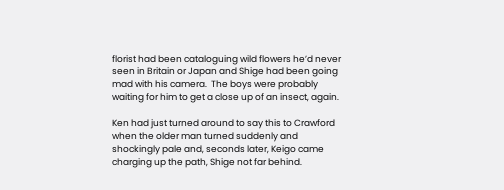florist had been cataloguing wild flowers he’d never seen in Britain or Japan and Shige had been going mad with his camera.  The boys were probably waiting for him to get a close up of an insect, again.

Ken had just turned around to say this to Crawford when the older man turned suddenly and shockingly pale and, seconds later, Keigo came charging up the path, Shige not far behind.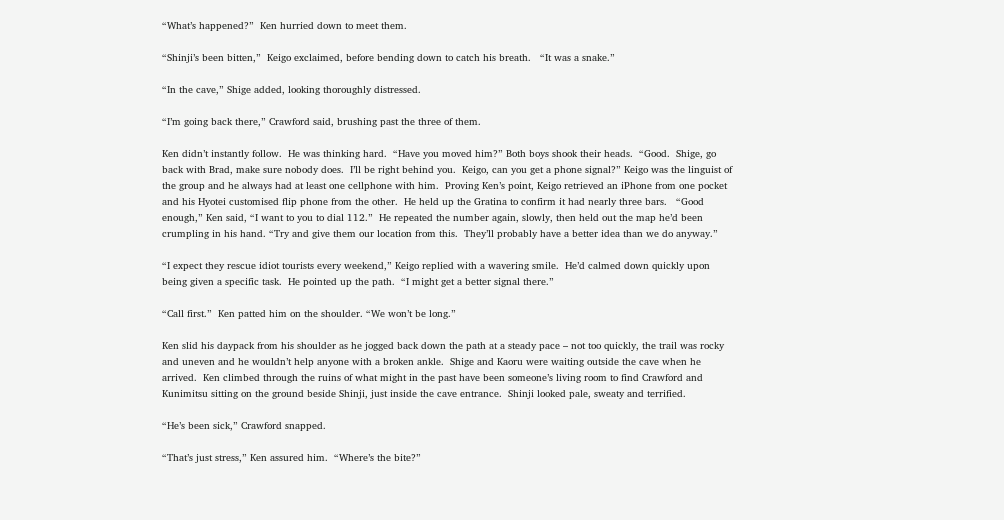“What’s happened?”  Ken hurried down to meet them.

“Shinji’s been bitten,”  Keigo exclaimed, before bending down to catch his breath.   “It was a snake.”

“In the cave,” Shige added, looking thoroughly distressed.

“I’m going back there,” Crawford said, brushing past the three of them.

Ken didn’t instantly follow.  He was thinking hard.  “Have you moved him?” Both boys shook their heads.  “Good.  Shige, go back with Brad, make sure nobody does.  I’ll be right behind you.  Keigo, can you get a phone signal?” Keigo was the linguist of the group and he always had at least one cellphone with him.  Proving Ken’s point, Keigo retrieved an iPhone from one pocket and his Hyotei customised flip phone from the other.  He held up the Gratina to confirm it had nearly three bars.   “Good enough,” Ken said, “I want to you to dial 112.”  He repeated the number again, slowly, then held out the map he’d been crumpling in his hand. “Try and give them our location from this.  They’ll probably have a better idea than we do anyway.”

“I expect they rescue idiot tourists every weekend,” Keigo replied with a wavering smile.  He’d calmed down quickly upon being given a specific task.  He pointed up the path.  “I might get a better signal there.”

“Call first.”  Ken patted him on the shoulder. “We won’t be long.”

Ken slid his daypack from his shoulder as he jogged back down the path at a steady pace – not too quickly, the trail was rocky and uneven and he wouldn’t help anyone with a broken ankle.  Shige and Kaoru were waiting outside the cave when he arrived.  Ken climbed through the ruins of what might in the past have been someone’s living room to find Crawford and Kunimitsu sitting on the ground beside Shinji, just inside the cave entrance.  Shinji looked pale, sweaty and terrified.

“He’s been sick,” Crawford snapped.

“That’s just stress,” Ken assured him.  “Where’s the bite?”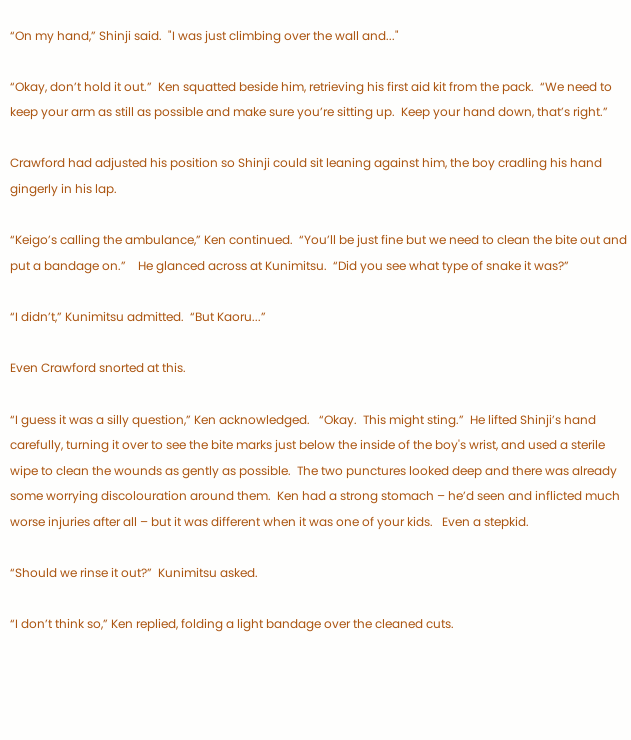“On my hand,” Shinji said.  "I was just climbing over the wall and..."

“Okay, don’t hold it out.”  Ken squatted beside him, retrieving his first aid kit from the pack.  “We need to keep your arm as still as possible and make sure you’re sitting up.  Keep your hand down, that’s right.”

Crawford had adjusted his position so Shinji could sit leaning against him, the boy cradling his hand gingerly in his lap.

“Keigo’s calling the ambulance,” Ken continued.  “You’ll be just fine but we need to clean the bite out and put a bandage on.”    He glanced across at Kunimitsu.  “Did you see what type of snake it was?”

“I didn’t,” Kunimitsu admitted.  “But Kaoru...”

Even Crawford snorted at this.

“I guess it was a silly question,” Ken acknowledged.   “Okay.  This might sting.”  He lifted Shinji’s hand carefully, turning it over to see the bite marks just below the inside of the boy's wrist, and used a sterile wipe to clean the wounds as gently as possible.  The two punctures looked deep and there was already some worrying discolouration around them.  Ken had a strong stomach – he’d seen and inflicted much worse injuries after all – but it was different when it was one of your kids.   Even a stepkid.

“Should we rinse it out?”  Kunimitsu asked.

“I don’t think so,” Ken replied, folding a light bandage over the cleaned cuts.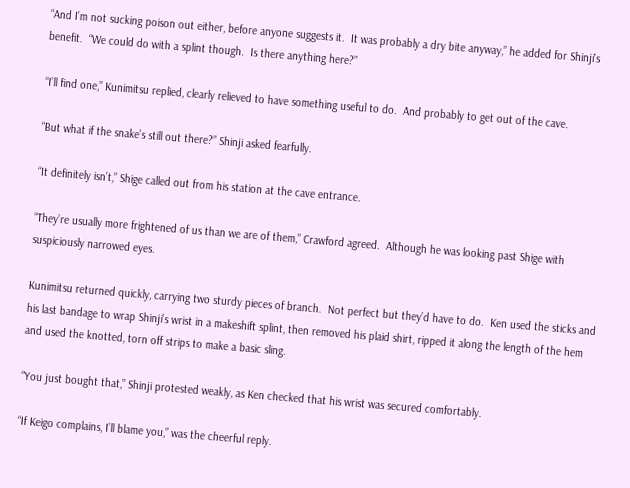“And I’m not sucking poison out either, before anyone suggests it.  It was probably a dry bite anyway,” he added for Shinji's benefit.  “We could do with a splint though.  Is there anything here?”

“I’ll find one,” Kunimitsu replied, clearly relieved to have something useful to do.  And probably to get out of the cave.

“But what if the snake’s still out there?” Shinji asked fearfully.

“It definitely isn’t,” Shige called out from his station at the cave entrance.

“They’re usually more frightened of us than we are of them,” Crawford agreed.  Although he was looking past Shige with suspiciously narrowed eyes.

Kunimitsu returned quickly, carrying two sturdy pieces of branch.  Not perfect but they’d have to do.  Ken used the sticks and his last bandage to wrap Shinji’s wrist in a makeshift splint, then removed his plaid shirt, ripped it along the length of the hem and used the knotted, torn off strips to make a basic sling.

“You just bought that,” Shinji protested weakly, as Ken checked that his wrist was secured comfortably.

“If Keigo complains, I’ll blame you,” was the cheerful reply.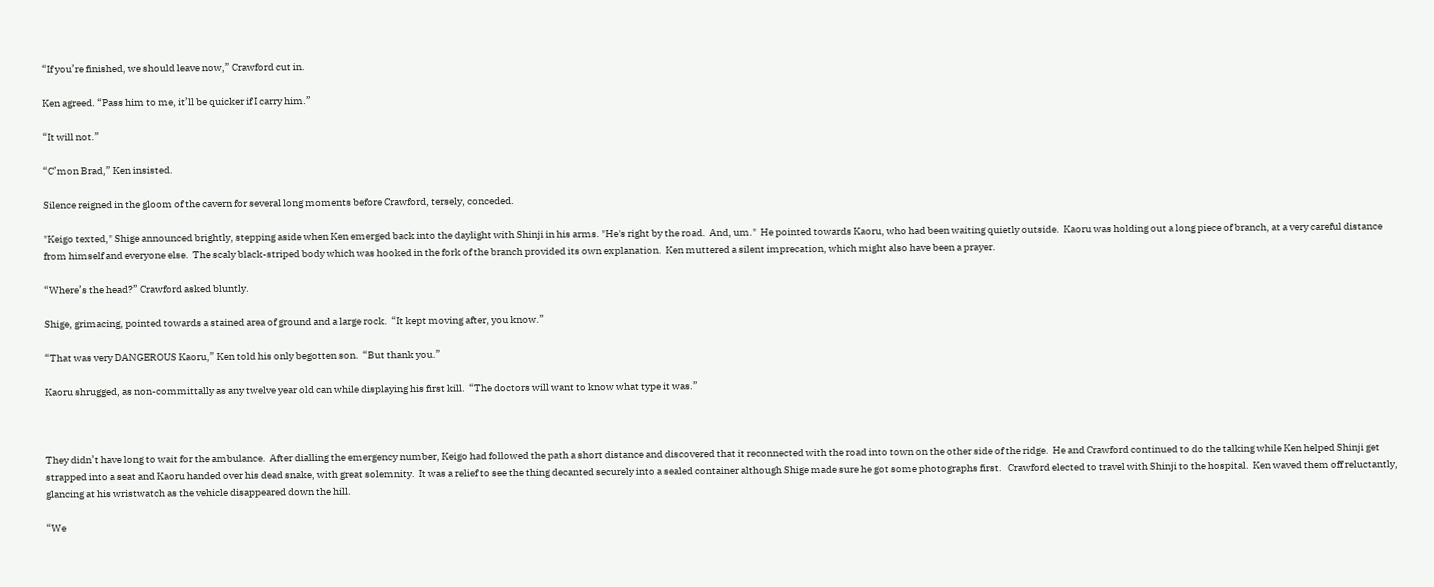“If you’re finished, we should leave now,” Crawford cut in.

Ken agreed. “Pass him to me, it’ll be quicker if I carry him.”

“It will not.”

“C’mon Brad,” Ken insisted.

Silence reigned in the gloom of the cavern for several long moments before Crawford, tersely, conceded.

"Keigo texted," Shige announced brightly, stepping aside when Ken emerged back into the daylight with Shinji in his arms. "He's right by the road.  And, um."  He pointed towards Kaoru, who had been waiting quietly outside.  Kaoru was holding out a long piece of branch, at a very careful distance from himself and everyone else.  The scaly black-striped body which was hooked in the fork of the branch provided its own explanation.  Ken muttered a silent imprecation, which might also have been a prayer.

“Where’s the head?” Crawford asked bluntly.

Shige, grimacing, pointed towards a stained area of ground and a large rock.  “It kept moving after, you know.”

“That was very DANGEROUS Kaoru,” Ken told his only begotten son.  “But thank you.”

Kaoru shrugged, as non-committally as any twelve year old can while displaying his first kill.  “The doctors will want to know what type it was.”



They didn’t have long to wait for the ambulance.  After dialling the emergency number, Keigo had followed the path a short distance and discovered that it reconnected with the road into town on the other side of the ridge.  He and Crawford continued to do the talking while Ken helped Shinji get strapped into a seat and Kaoru handed over his dead snake, with great solemnity.  It was a relief to see the thing decanted securely into a sealed container although Shige made sure he got some photographs first.   Crawford elected to travel with Shinji to the hospital.  Ken waved them off reluctantly, glancing at his wristwatch as the vehicle disappeared down the hill.

“We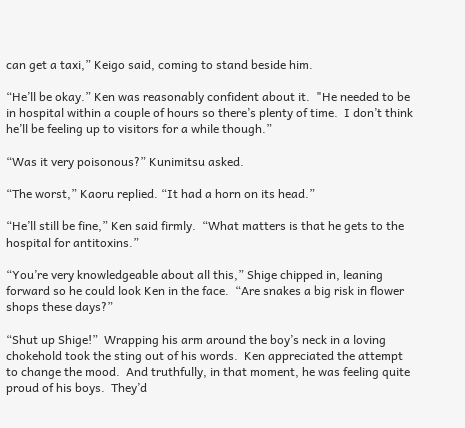can get a taxi,” Keigo said, coming to stand beside him.

“He’ll be okay.” Ken was reasonably confident about it.  "He needed to be in hospital within a couple of hours so there’s plenty of time.  I don’t think he’ll be feeling up to visitors for a while though.”

“Was it very poisonous?” Kunimitsu asked.

“The worst,” Kaoru replied. “It had a horn on its head.”

“He’ll still be fine,” Ken said firmly.  “What matters is that he gets to the hospital for antitoxins.”

“You’re very knowledgeable about all this,” Shige chipped in, leaning forward so he could look Ken in the face.  “Are snakes a big risk in flower shops these days?”

“Shut up Shige!”  Wrapping his arm around the boy’s neck in a loving chokehold took the sting out of his words.  Ken appreciated the attempt to change the mood.  And truthfully, in that moment, he was feeling quite proud of his boys.  They’d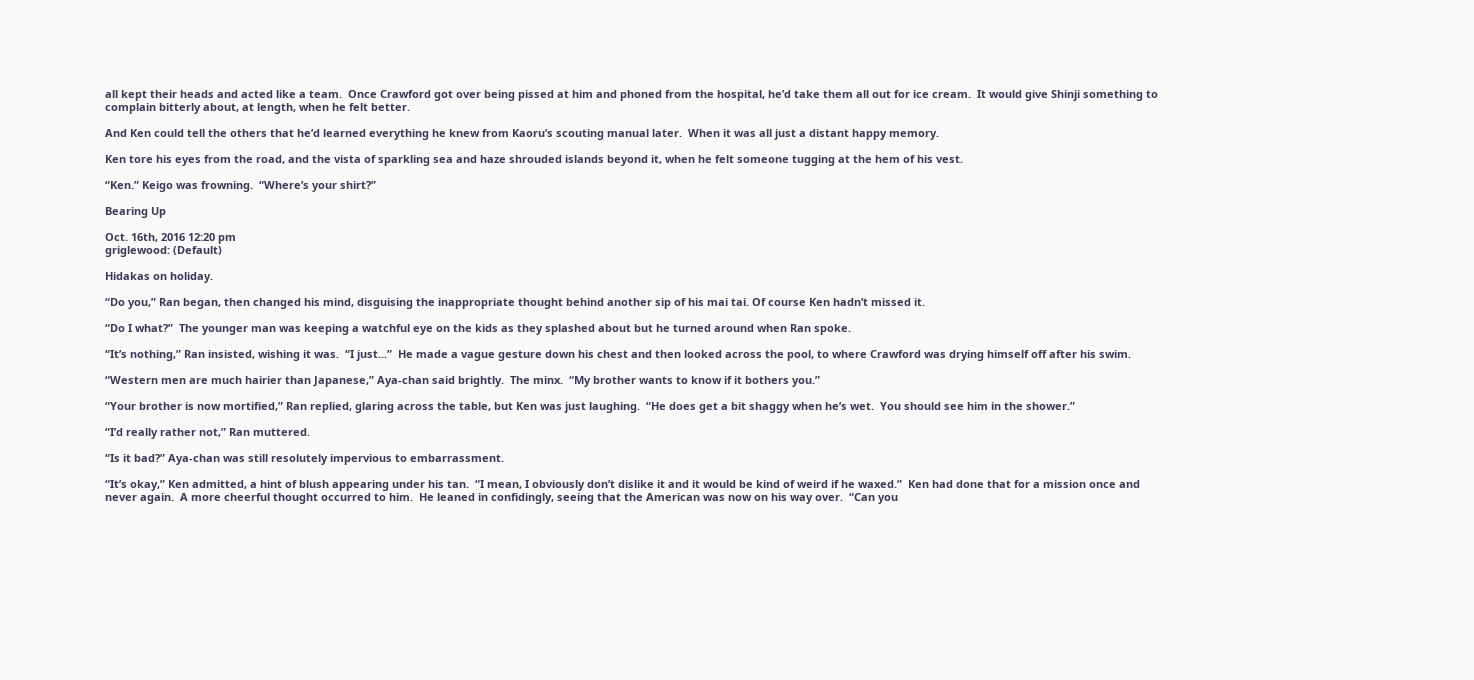all kept their heads and acted like a team.  Once Crawford got over being pissed at him and phoned from the hospital, he’d take them all out for ice cream.  It would give Shinji something to complain bitterly about, at length, when he felt better.

And Ken could tell the others that he’d learned everything he knew from Kaoru’s scouting manual later.  When it was all just a distant happy memory.

Ken tore his eyes from the road, and the vista of sparkling sea and haze shrouded islands beyond it, when he felt someone tugging at the hem of his vest.

“Ken.” Keigo was frowning.  “Where’s your shirt?”

Bearing Up

Oct. 16th, 2016 12:20 pm
griglewood: (Default)

Hidakas on holiday.

“Do you,” Ran began, then changed his mind, disguising the inappropriate thought behind another sip of his mai tai. Of course Ken hadn’t missed it.

“Do I what?”  The younger man was keeping a watchful eye on the kids as they splashed about but he turned around when Ran spoke.

“It’s nothing,” Ran insisted, wishing it was.  “I just...”  He made a vague gesture down his chest and then looked across the pool, to where Crawford was drying himself off after his swim.

“Western men are much hairier than Japanese,” Aya-chan said brightly.  The minx.  “My brother wants to know if it bothers you.”

“Your brother is now mortified,” Ran replied, glaring across the table, but Ken was just laughing.  “He does get a bit shaggy when he’s wet.  You should see him in the shower.”

“I’d really rather not,” Ran muttered.

“Is it bad?” Aya-chan was still resolutely impervious to embarrassment.

“It’s okay,” Ken admitted, a hint of blush appearing under his tan.  “I mean, I obviously don’t dislike it and it would be kind of weird if he waxed.”  Ken had done that for a mission once and never again.  A more cheerful thought occurred to him.  He leaned in confidingly, seeing that the American was now on his way over.  “Can you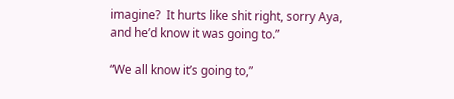imagine?  It hurts like shit right, sorry Aya, and he’d know it was going to.”

“We all know it’s going to,”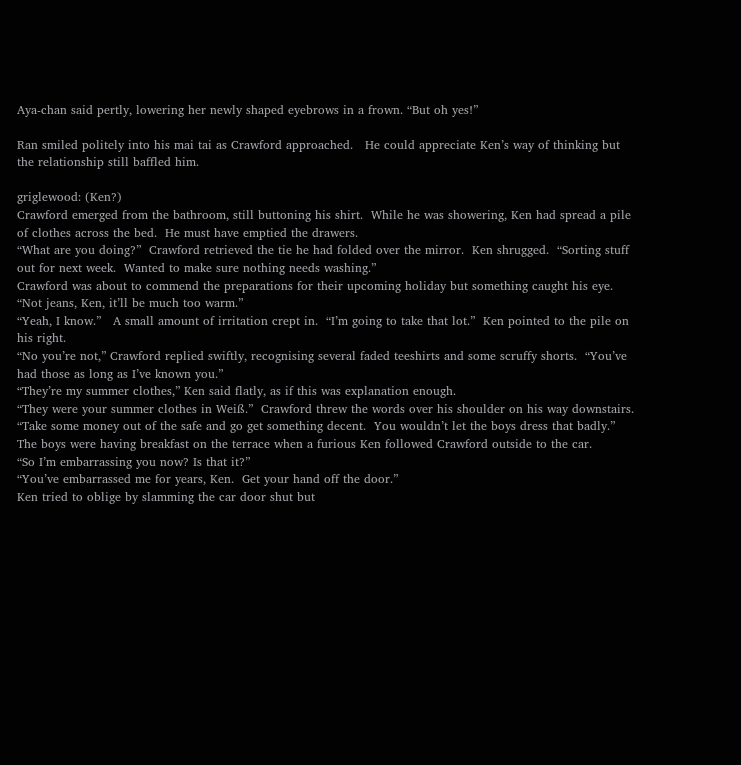Aya-chan said pertly, lowering her newly shaped eyebrows in a frown. “But oh yes!”

Ran smiled politely into his mai tai as Crawford approached.   He could appreciate Ken’s way of thinking but the relationship still baffled him.

griglewood: (Ken?)
Crawford emerged from the bathroom, still buttoning his shirt.  While he was showering, Ken had spread a pile of clothes across the bed.  He must have emptied the drawers.
“What are you doing?”  Crawford retrieved the tie he had folded over the mirror.  Ken shrugged.  “Sorting stuff out for next week.  Wanted to make sure nothing needs washing.”
Crawford was about to commend the preparations for their upcoming holiday but something caught his eye.
“Not jeans, Ken, it’ll be much too warm.”
“Yeah, I know.”   A small amount of irritation crept in.  “I’m going to take that lot.”  Ken pointed to the pile on his right.
“No you’re not,” Crawford replied swiftly, recognising several faded teeshirts and some scruffy shorts.  “You’ve had those as long as I’ve known you.”
“They’re my summer clothes,” Ken said flatly, as if this was explanation enough.
“They were your summer clothes in Weiß.”  Crawford threw the words over his shoulder on his way downstairs.  “Take some money out of the safe and go get something decent.  You wouldn’t let the boys dress that badly.”
The boys were having breakfast on the terrace when a furious Ken followed Crawford outside to the car.
“So I’m embarrassing you now? Is that it?”
“You’ve embarrassed me for years, Ken.  Get your hand off the door.”
Ken tried to oblige by slamming the car door shut but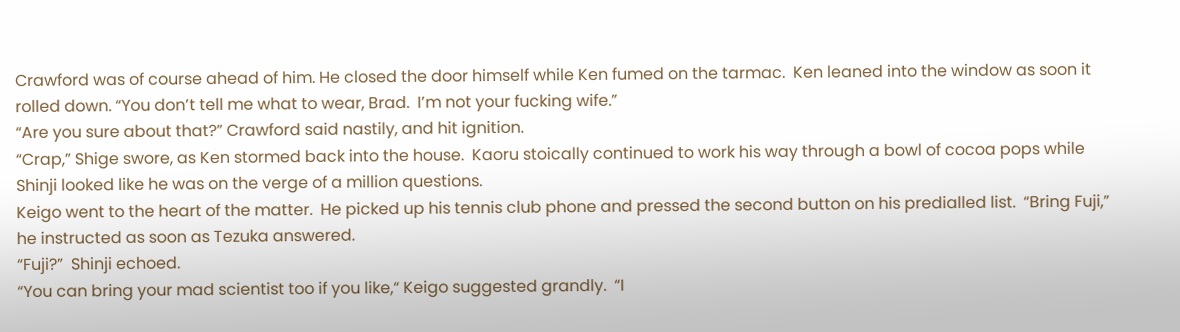Crawford was of course ahead of him. He closed the door himself while Ken fumed on the tarmac.  Ken leaned into the window as soon it rolled down. “You don’t tell me what to wear, Brad.  I’m not your fucking wife.”
“Are you sure about that?” Crawford said nastily, and hit ignition.
“Crap,” Shige swore, as Ken stormed back into the house.  Kaoru stoically continued to work his way through a bowl of cocoa pops while Shinji looked like he was on the verge of a million questions.
Keigo went to the heart of the matter.  He picked up his tennis club phone and pressed the second button on his predialled list.  “Bring Fuji,” he instructed as soon as Tezuka answered.
“Fuji?”  Shinji echoed.
“You can bring your mad scientist too if you like,“ Keigo suggested grandly.  “I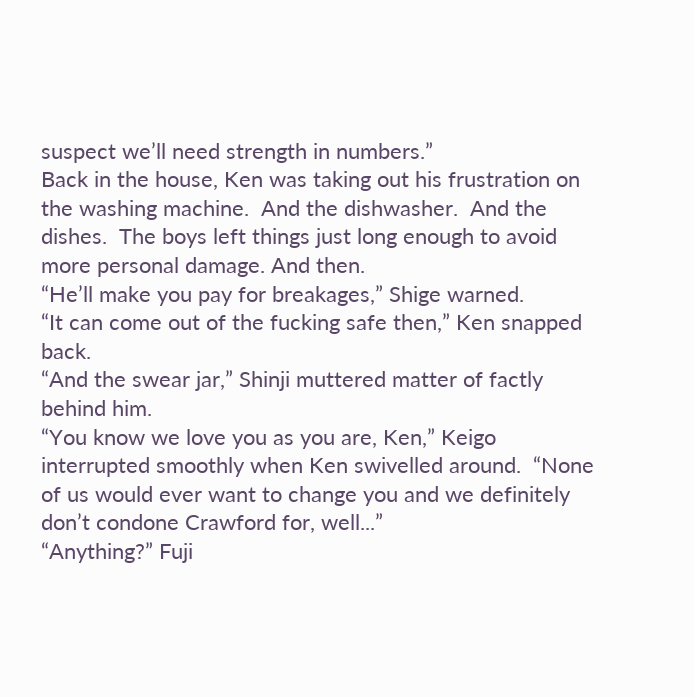suspect we’ll need strength in numbers.”
Back in the house, Ken was taking out his frustration on the washing machine.  And the dishwasher.  And the dishes.  The boys left things just long enough to avoid more personal damage. And then.
“He’ll make you pay for breakages,” Shige warned.
“It can come out of the fucking safe then,” Ken snapped back.
“And the swear jar,” Shinji muttered matter of factly behind him.
“You know we love you as you are, Ken,” Keigo interrupted smoothly when Ken swivelled around.  “None of us would ever want to change you and we definitely don’t condone Crawford for, well...”
“Anything?” Fuji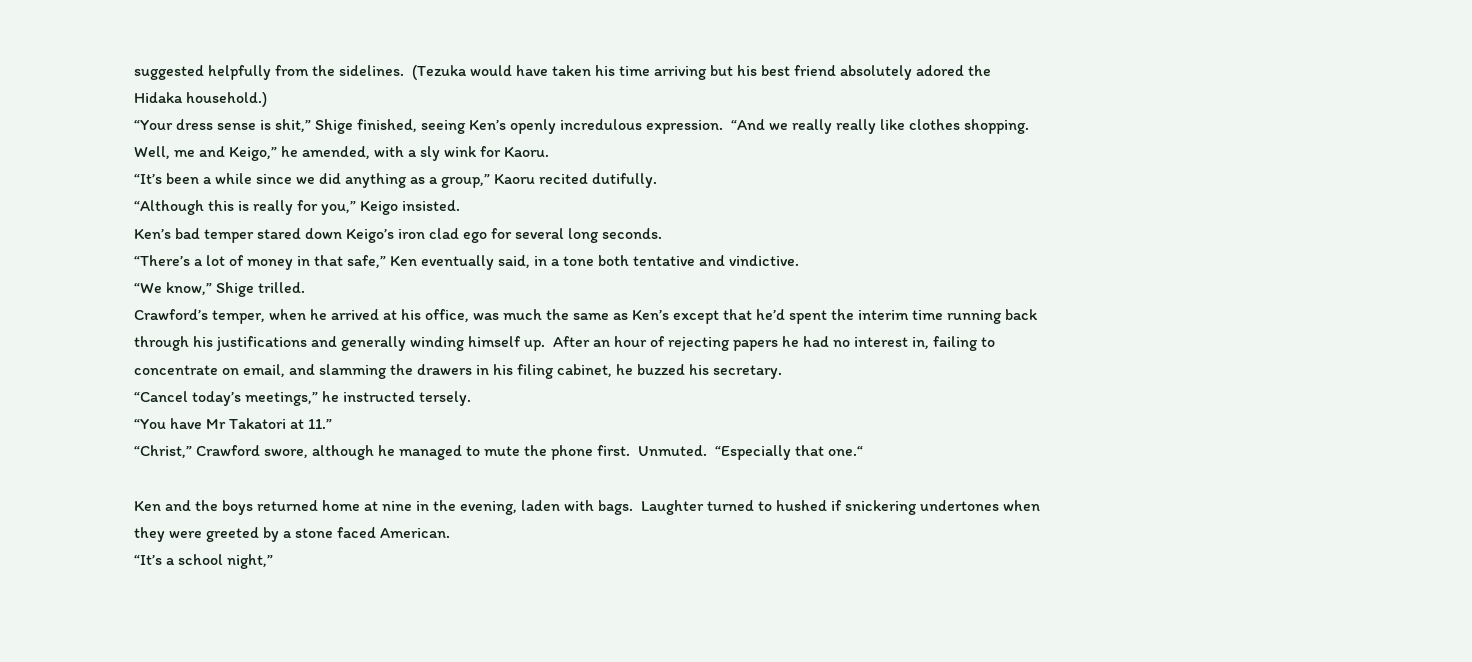suggested helpfully from the sidelines.  (Tezuka would have taken his time arriving but his best friend absolutely adored the Hidaka household.)
“Your dress sense is shit,” Shige finished, seeing Ken’s openly incredulous expression.  “And we really really like clothes shopping.  Well, me and Keigo,” he amended, with a sly wink for Kaoru.
“It’s been a while since we did anything as a group,” Kaoru recited dutifully.
“Although this is really for you,” Keigo insisted.
Ken’s bad temper stared down Keigo’s iron clad ego for several long seconds.
“There’s a lot of money in that safe,” Ken eventually said, in a tone both tentative and vindictive.
“We know,” Shige trilled.
Crawford’s temper, when he arrived at his office, was much the same as Ken’s except that he’d spent the interim time running back through his justifications and generally winding himself up.  After an hour of rejecting papers he had no interest in, failing to concentrate on email, and slamming the drawers in his filing cabinet, he buzzed his secretary.
“Cancel today’s meetings,” he instructed tersely.
“You have Mr Takatori at 11.”
“Christ,” Crawford swore, although he managed to mute the phone first.  Unmuted.  “Especially that one.“

Ken and the boys returned home at nine in the evening, laden with bags.  Laughter turned to hushed if snickering undertones when they were greeted by a stone faced American.
“It’s a school night,”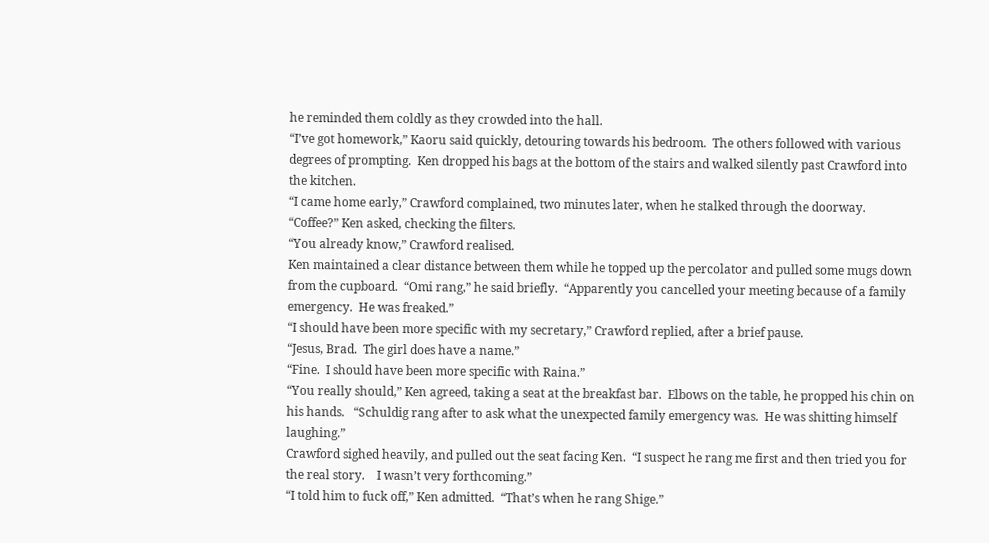he reminded them coldly as they crowded into the hall.
“I’ve got homework,” Kaoru said quickly, detouring towards his bedroom.  The others followed with various degrees of prompting.  Ken dropped his bags at the bottom of the stairs and walked silently past Crawford into the kitchen.
“I came home early,” Crawford complained, two minutes later, when he stalked through the doorway.
“Coffee?” Ken asked, checking the filters.
“You already know,” Crawford realised.
Ken maintained a clear distance between them while he topped up the percolator and pulled some mugs down from the cupboard.  “Omi rang,” he said briefly.  “Apparently you cancelled your meeting because of a family emergency.  He was freaked.”
“I should have been more specific with my secretary,” Crawford replied, after a brief pause.
“Jesus, Brad.  The girl does have a name.”
“Fine.  I should have been more specific with Raina.”
“You really should,” Ken agreed, taking a seat at the breakfast bar.  Elbows on the table, he propped his chin on his hands.   “Schuldig rang after to ask what the unexpected family emergency was.  He was shitting himself laughing.”
Crawford sighed heavily, and pulled out the seat facing Ken.  “I suspect he rang me first and then tried you for the real story.    I wasn’t very forthcoming.”
“I told him to fuck off,” Ken admitted.  “That’s when he rang Shige.”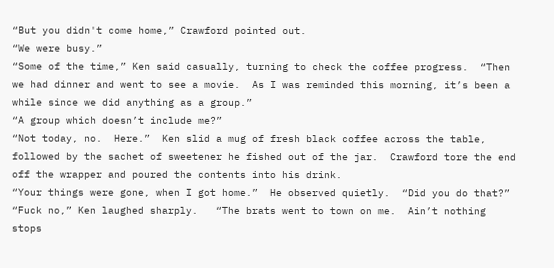“But you didn't come home,” Crawford pointed out.
“We were busy.”
“Some of the time,” Ken said casually, turning to check the coffee progress.  “Then we had dinner and went to see a movie.  As I was reminded this morning, it’s been a while since we did anything as a group.”
“A group which doesn’t include me?”
“Not today, no.  Here.”  Ken slid a mug of fresh black coffee across the table, followed by the sachet of sweetener he fished out of the jar.  Crawford tore the end off the wrapper and poured the contents into his drink.
“Your things were gone, when I got home.”  He observed quietly.  “Did you do that?”
“Fuck no,” Ken laughed sharply.   “The brats went to town on me.  Ain’t nothing stops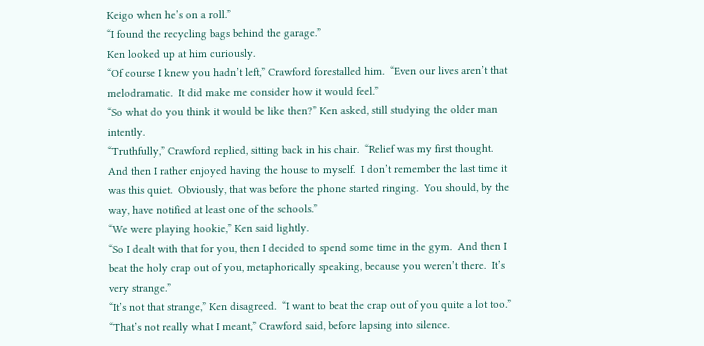Keigo when he’s on a roll.”
“I found the recycling bags behind the garage.”
Ken looked up at him curiously.
“Of course I knew you hadn’t left,” Crawford forestalled him.  “Even our lives aren’t that melodramatic.  It did make me consider how it would feel.”
“So what do you think it would be like then?” Ken asked, still studying the older man intently.
“Truthfully,” Crawford replied, sitting back in his chair.  “Relief was my first thought.  And then I rather enjoyed having the house to myself.  I don’t remember the last time it was this quiet.  Obviously, that was before the phone started ringing.  You should, by the way, have notified at least one of the schools.”
“We were playing hookie,” Ken said lightly.
“So I dealt with that for you, then I decided to spend some time in the gym.  And then I beat the holy crap out of you, metaphorically speaking, because you weren’t there.  It’s very strange.”
“It’s not that strange,” Ken disagreed.  “I want to beat the crap out of you quite a lot too.”
“That’s not really what I meant,” Crawford said, before lapsing into silence.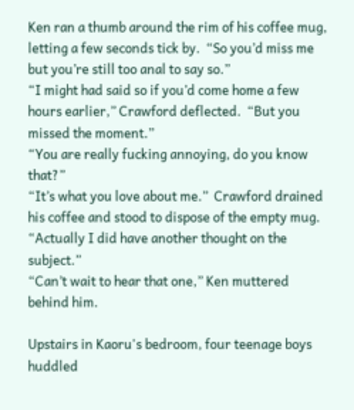Ken ran a thumb around the rim of his coffee mug, letting a few seconds tick by.  “So you’d miss me but you’re still too anal to say so.”
“I might had said so if you’d come home a few hours earlier,” Crawford deflected.  “But you missed the moment.”
“You are really fucking annoying, do you know that?”
“It’s what you love about me.”  Crawford drained his coffee and stood to dispose of the empty mug.  “Actually I did have another thought on the subject.”
“Can’t wait to hear that one,” Ken muttered behind him.

Upstairs in Kaoru's bedroom, four teenage boys huddled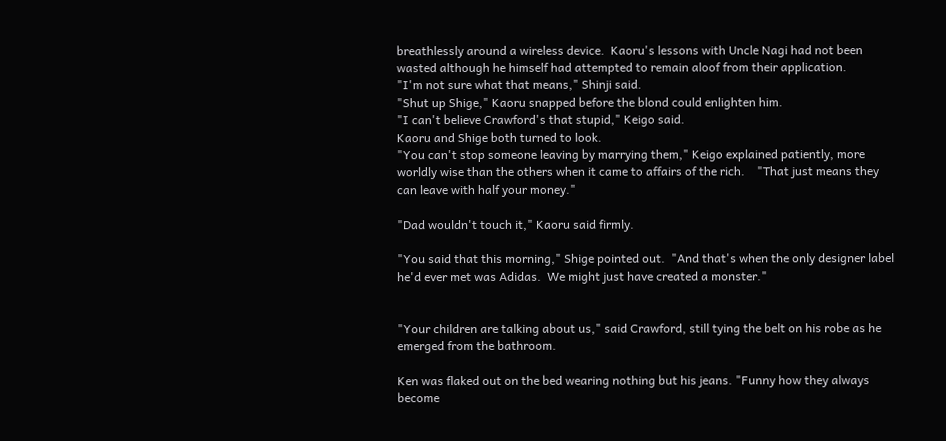breathlessly around a wireless device.  Kaoru's lessons with Uncle Nagi had not been wasted although he himself had attempted to remain aloof from their application.
"I'm not sure what that means," Shinji said.
"Shut up Shige," Kaoru snapped before the blond could enlighten him.
"I can't believe Crawford's that stupid," Keigo said.
Kaoru and Shige both turned to look.
"You can't stop someone leaving by marrying them," Keigo explained patiently, more worldly wise than the others when it came to affairs of the rich.    "That just means they can leave with half your money."

"Dad wouldn't touch it," Kaoru said firmly.

"You said that this morning," Shige pointed out.  "And that's when the only designer label he'd ever met was Adidas.  We might just have created a monster."


"Your children are talking about us," said Crawford, still tying the belt on his robe as he emerged from the bathroom.

Ken was flaked out on the bed wearing nothing but his jeans. "Funny how they always become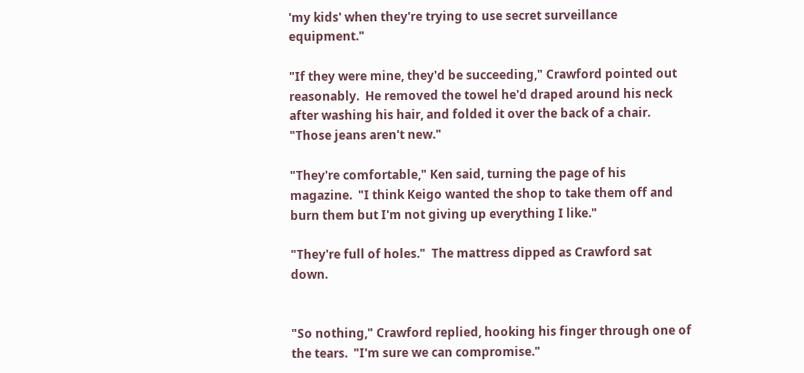'my kids' when they're trying to use secret surveillance equipment."

"If they were mine, they'd be succeeding," Crawford pointed out reasonably.  He removed the towel he'd draped around his neck after washing his hair, and folded it over the back of a chair.  "Those jeans aren't new."

"They're comfortable," Ken said, turning the page of his magazine.  "I think Keigo wanted the shop to take them off and burn them but I'm not giving up everything I like."

"They're full of holes."  The mattress dipped as Crawford sat down.


"So nothing," Crawford replied, hooking his finger through one of the tears.  "I'm sure we can compromise."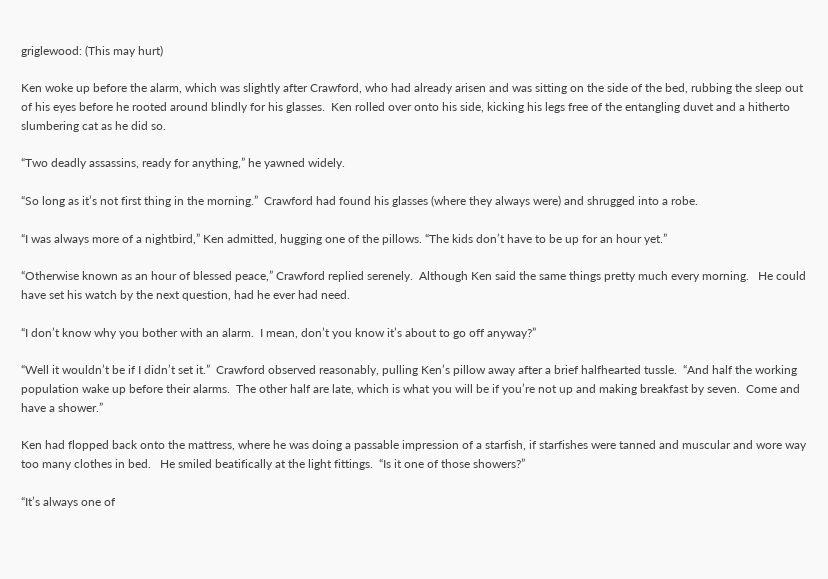griglewood: (This may hurt)

Ken woke up before the alarm, which was slightly after Crawford, who had already arisen and was sitting on the side of the bed, rubbing the sleep out of his eyes before he rooted around blindly for his glasses.  Ken rolled over onto his side, kicking his legs free of the entangling duvet and a hitherto  slumbering cat as he did so.

“Two deadly assassins, ready for anything,” he yawned widely.

“So long as it’s not first thing in the morning.”  Crawford had found his glasses (where they always were) and shrugged into a robe.

“I was always more of a nightbird,” Ken admitted, hugging one of the pillows. “The kids don’t have to be up for an hour yet.”

“Otherwise known as an hour of blessed peace,” Crawford replied serenely.  Although Ken said the same things pretty much every morning.   He could have set his watch by the next question, had he ever had need.

“I don’t know why you bother with an alarm.  I mean, don’t you know it’s about to go off anyway?”

“Well it wouldn’t be if I didn’t set it.”  Crawford observed reasonably, pulling Ken’s pillow away after a brief halfhearted tussle.  “And half the working population wake up before their alarms.  The other half are late, which is what you will be if you’re not up and making breakfast by seven.  Come and have a shower.”

Ken had flopped back onto the mattress, where he was doing a passable impression of a starfish, if starfishes were tanned and muscular and wore way too many clothes in bed.   He smiled beatifically at the light fittings.  “Is it one of those showers?”

“It’s always one of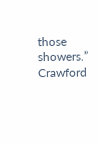those showers.”  Crawford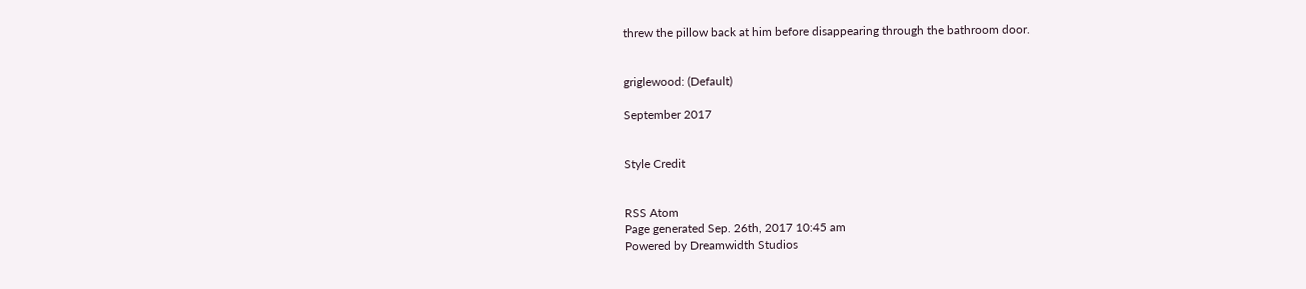threw the pillow back at him before disappearing through the bathroom door.


griglewood: (Default)

September 2017


Style Credit


RSS Atom
Page generated Sep. 26th, 2017 10:45 am
Powered by Dreamwidth Studios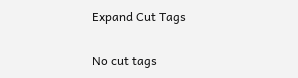Expand Cut Tags

No cut tags